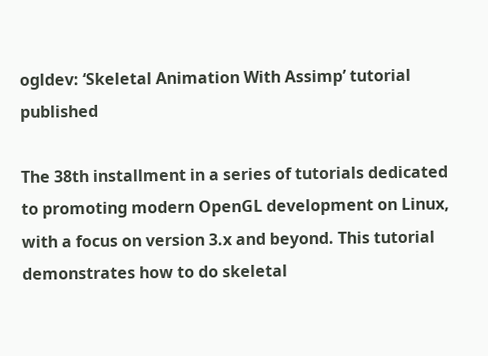ogldev: ‘Skeletal Animation With Assimp’ tutorial published

The 38th installment in a series of tutorials dedicated to promoting modern OpenGL development on Linux, with a focus on version 3.x and beyond. This tutorial demonstrates how to do skeletal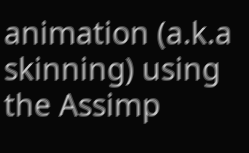animation (a.k.a skinning) using the Assimp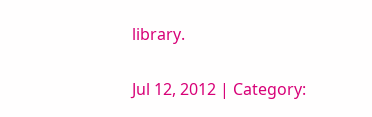library.

Jul 12, 2012 | Category: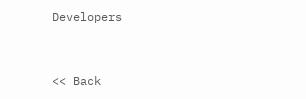Developers


<< Back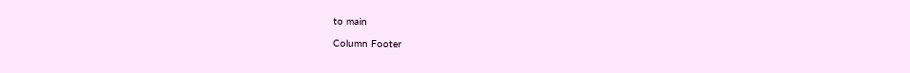to main

Column Footer